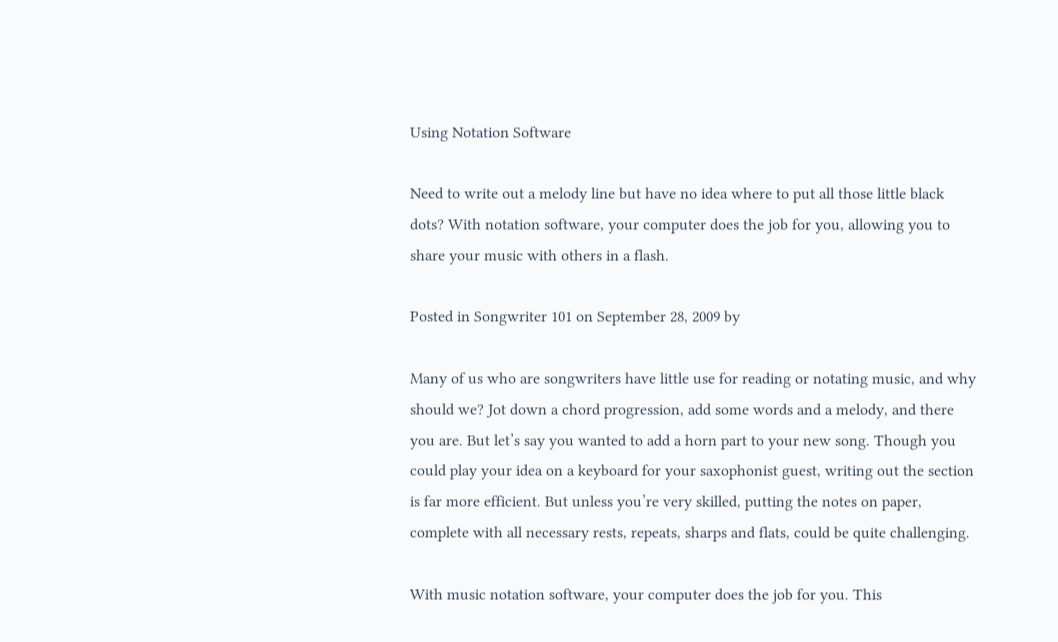Using Notation Software

Need to write out a melody line but have no idea where to put all those little black dots? With notation software, your computer does the job for you, allowing you to share your music with others in a flash.

Posted in Songwriter 101 on September 28, 2009 by

Many of us who are songwriters have little use for reading or notating music, and why should we? Jot down a chord progression, add some words and a melody, and there you are. But let’s say you wanted to add a horn part to your new song. Though you could play your idea on a keyboard for your saxophonist guest, writing out the section is far more efficient. But unless you’re very skilled, putting the notes on paper, complete with all necessary rests, repeats, sharps and flats, could be quite challenging.

With music notation software, your computer does the job for you. This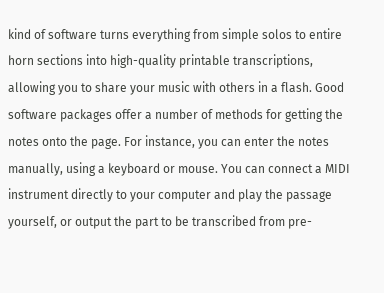kind of software turns everything from simple solos to entire horn sections into high-quality printable transcriptions, allowing you to share your music with others in a flash. Good software packages offer a number of methods for getting the notes onto the page. For instance, you can enter the notes manually, using a keyboard or mouse. You can connect a MIDI instrument directly to your computer and play the passage yourself, or output the part to be transcribed from pre-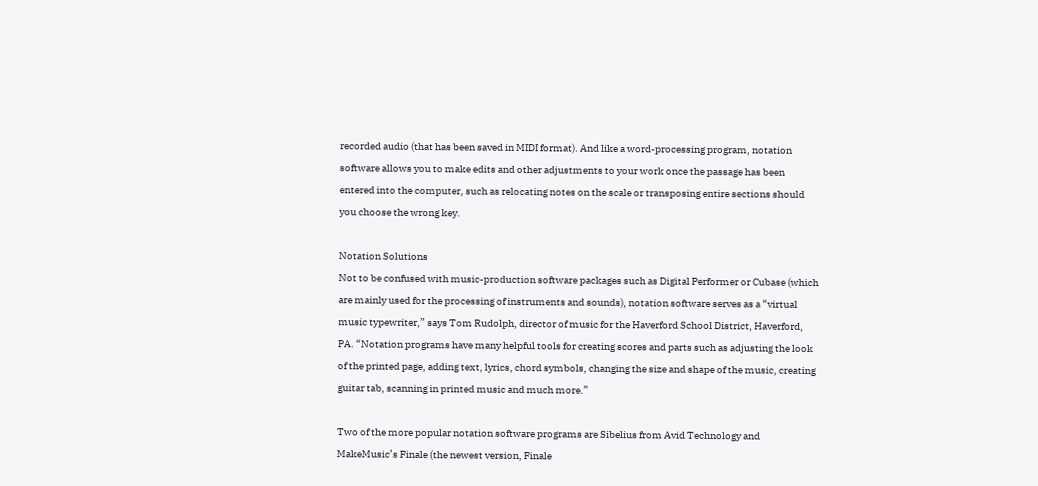recorded audio (that has been saved in MIDI format). And like a word-processing program, notation software allows you to make edits and other adjustments to your work once the passage has been entered into the computer, such as relocating notes on the scale or transposing entire sections should you choose the wrong key.

Notation Solutions
Not to be confused with music-production software packages such as Digital Performer or Cubase (which are mainly used for the processing of instruments and sounds), notation software serves as a “virtual music typewriter,” says Tom Rudolph, director of music for the Haverford School District, Haverford, PA. “Notation programs have many helpful tools for creating scores and parts such as adjusting the look of the printed page, adding text, lyrics, chord symbols, changing the size and shape of the music, creating guitar tab, scanning in printed music and much more.”

Two of the more popular notation software programs are Sibelius from Avid Technology and MakeMusic’s Finale (the newest version, Finale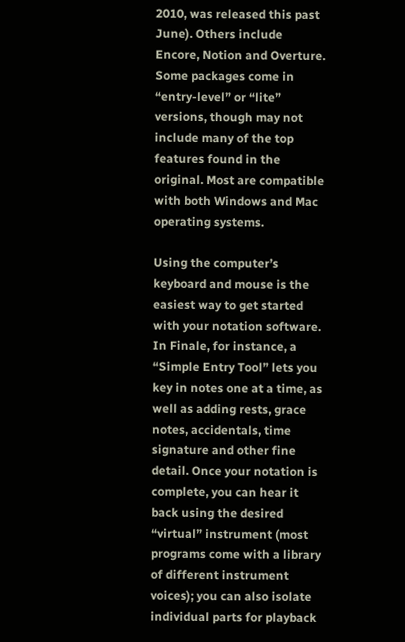2010, was released this past June). Others include Encore, Notion and Overture. Some packages come in “entry-level” or “lite” versions, though may not include many of the top features found in the original. Most are compatible with both Windows and Mac operating systems.

Using the computer’s keyboard and mouse is the easiest way to get started with your notation software. In Finale, for instance, a “Simple Entry Tool” lets you key in notes one at a time, as well as adding rests, grace notes, accidentals, time signature and other fine detail. Once your notation is complete, you can hear it back using the desired “virtual” instrument (most programs come with a library of different instrument voices); you can also isolate individual parts for playback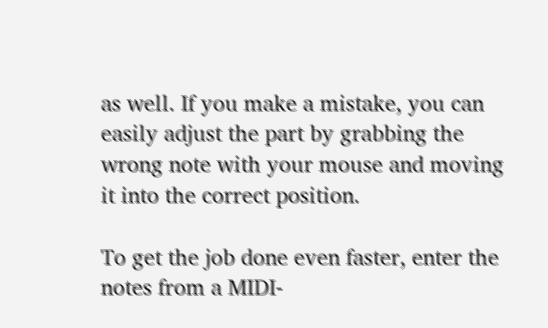as well. If you make a mistake, you can easily adjust the part by grabbing the wrong note with your mouse and moving it into the correct position.

To get the job done even faster, enter the notes from a MIDI-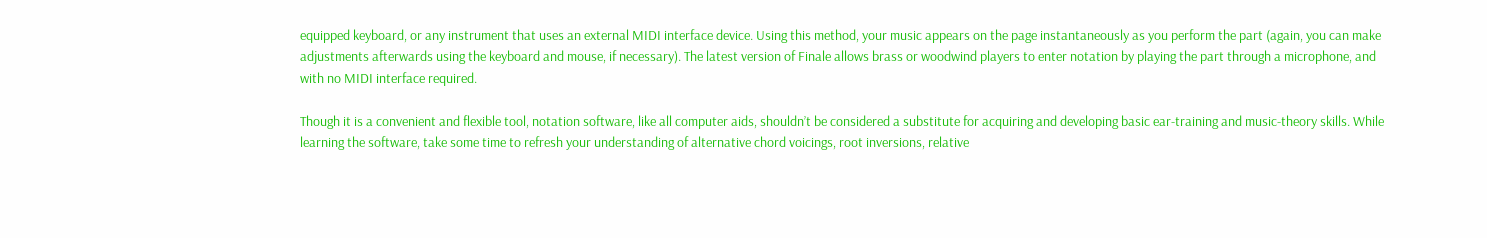equipped keyboard, or any instrument that uses an external MIDI interface device. Using this method, your music appears on the page instantaneously as you perform the part (again, you can make adjustments afterwards using the keyboard and mouse, if necessary). The latest version of Finale allows brass or woodwind players to enter notation by playing the part through a microphone, and with no MIDI interface required.

Though it is a convenient and flexible tool, notation software, like all computer aids, shouldn’t be considered a substitute for acquiring and developing basic ear-training and music-theory skills. While learning the software, take some time to refresh your understanding of alternative chord voicings, root inversions, relative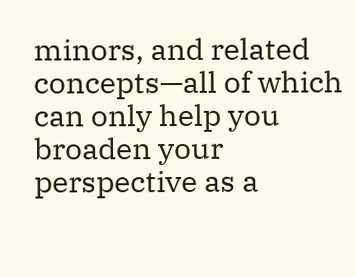minors, and related concepts—all of which can only help you broaden your perspective as a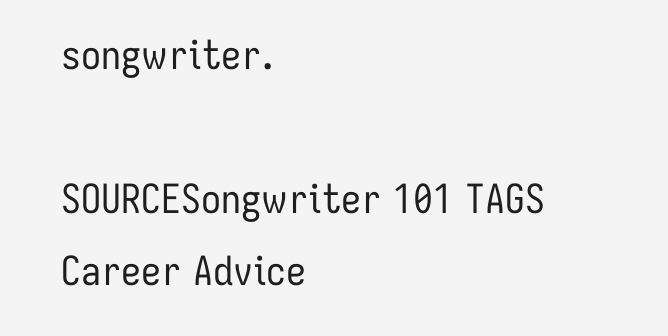songwriter.

SOURCESongwriter 101 TAGS Career Advice